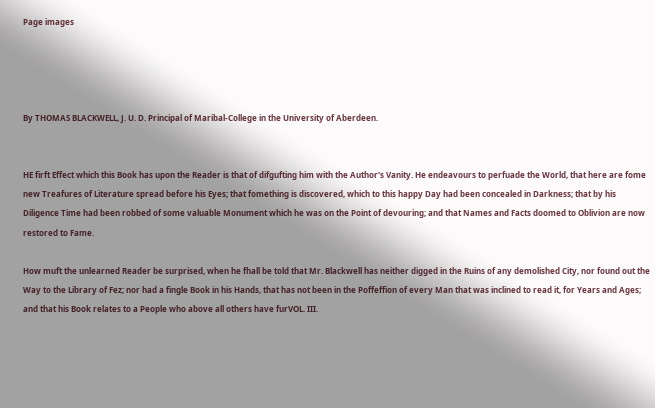Page images




By THOMAS BLACKWELL, J. U. D. Principal of Maribal-College in the University of Aberdeen.


HE firft Effect which this Book has upon the Reader is that of difgufting him with the Author's Vanity. He endeavours to perfuade the World, that here are fome new Treafures of Literature spread before his Eyes; that fomething is discovered, which to this happy Day had been concealed in Darkness; that by his Diligence Time had been robbed of some valuable Monument which he was on the Point of devouring; and that Names and Facts doomed to Oblivion are now restored to Fame.

How muft the unlearned Reader be surprised, when he fhall be told that Mr. Blackwell has neither digged in the Ruins of any demolished City, nor found out the Way to the Library of Fez; nor had a fingle Book in his Hands, that has not been in the Poffeffion of every Man that was inclined to read it, for Years and Ages; and that his Book relates to a People who above all others have furVOL. III.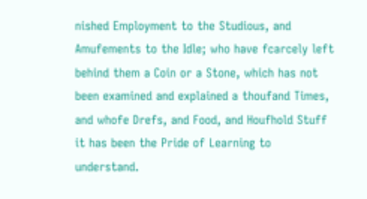nished Employment to the Studious, and Amufements to the Idle; who have fcarcely left behind them a Coin or a Stone, which has not been examined and explained a thoufand Times, and whofe Drefs, and Food, and Houfhold Stuff it has been the Pride of Learning to understand.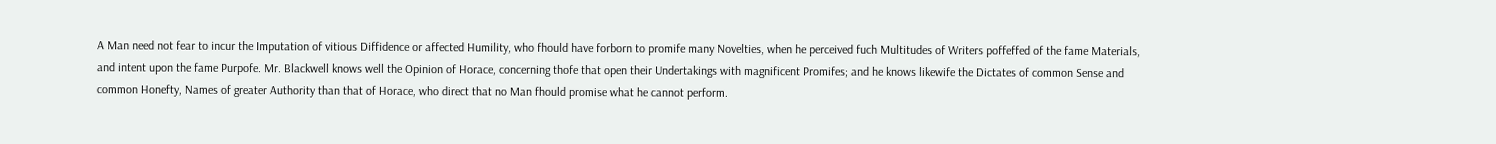A Man need not fear to incur the Imputation of vitious Diffidence or affected Humility, who fhould have forborn to promife many Novelties, when he perceived fuch Multitudes of Writers poffeffed of the fame Materials, and intent upon the fame Purpofe. Mr. Blackwell knows well the Opinion of Horace, concerning thofe that open their Undertakings with magnificent Promifes; and he knows likewife the Dictates of common Sense and common Honefty, Names of greater Authority than that of Horace, who direct that no Man fhould promise what he cannot perform.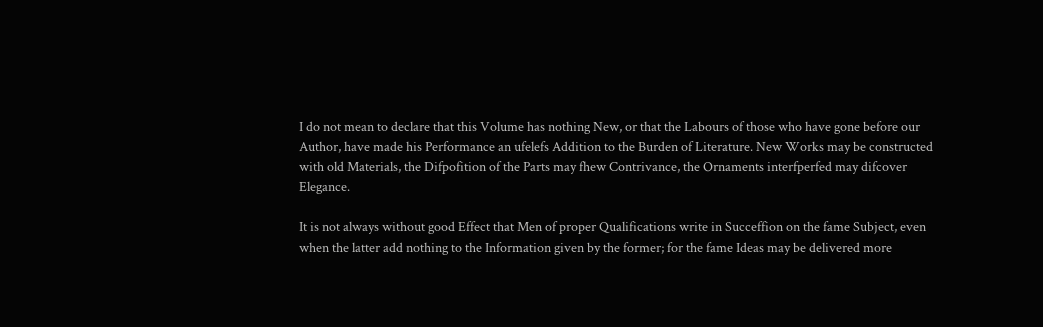I do not mean to declare that this Volume has nothing New, or that the Labours of those who have gone before our Author, have made his Performance an ufelefs Addition to the Burden of Literature. New Works may be constructed with old Materials, the Difpofition of the Parts may fhew Contrivance, the Ornaments interfperfed may difcover Elegance.

It is not always without good Effect that Men of proper Qualifications write in Succeffion on the fame Subject, even when the latter add nothing to the Information given by the former; for the fame Ideas may be delivered more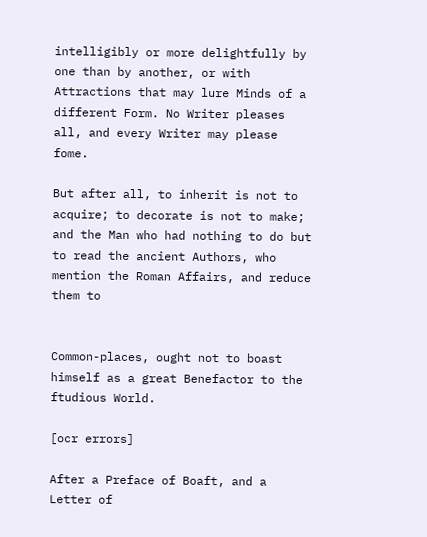intelligibly or more delightfully by one than by another, or with Attractions that may lure Minds of a different Form. No Writer pleases all, and every Writer may please fome.

But after all, to inherit is not to acquire; to decorate is not to make; and the Man who had nothing to do but to read the ancient Authors, who mention the Roman Affairs, and reduce them to


Common-places, ought not to boast himself as a great Benefactor to the ftudious World.

[ocr errors]

After a Preface of Boaft, and a Letter of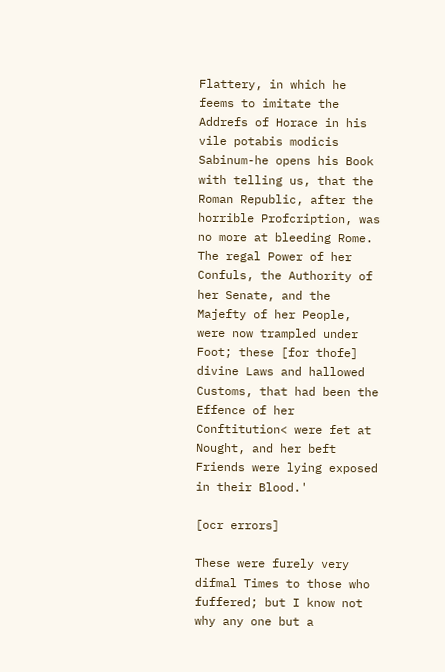Flattery, in which he feems to imitate the Addrefs of Horace in his vile potabis modicis Sabinum-he opens his Book with telling us, that the Roman Republic, after the horrible Profcription, was no more at bleeding Rome. The regal Power of her Confuls, the Authority of her Senate, and the Majefty of her People, were now trampled under Foot; these [for thofe] divine Laws and hallowed Customs, that had been the Effence of her Conftitution< were fet at Nought, and her beft Friends were lying exposed in their Blood.'

[ocr errors]

These were furely very difmal Times to those who fuffered; but I know not why any one but a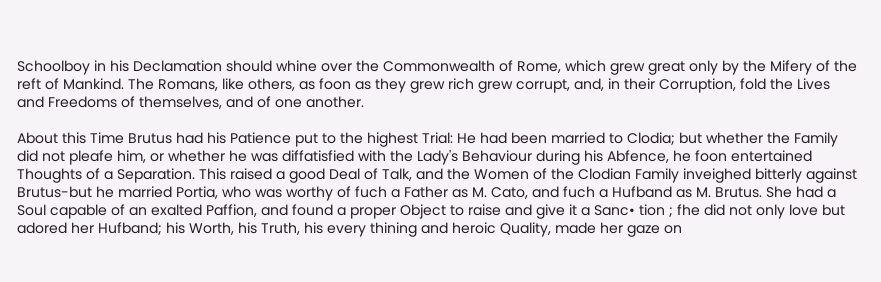Schoolboy in his Declamation should whine over the Commonwealth of Rome, which grew great only by the Mifery of the reft of Mankind. The Romans, like others, as foon as they grew rich grew corrupt, and, in their Corruption, fold the Lives and Freedoms of themselves, and of one another.

About this Time Brutus had his Patience put to the highest Trial: He had been married to Clodia; but whether the Family did not pleafe him, or whether he was diffatisfied with the Lady's Behaviour during his Abfence, he foon entertained Thoughts of a Separation. This raised a good Deal of Talk, and the Women of the Clodian Family inveighed bitterly against Brutus-but he married Portia, who was worthy of fuch a Father as M. Cato, and fuch a Hufband as M. Brutus. She had a Soul capable of an exalted Paffion, and found a proper Object to raise and give it a Sanc• tion ; fhe did not only love but adored her Hufband; his Worth, his Truth, his every thining and heroic Quality, made her gaze on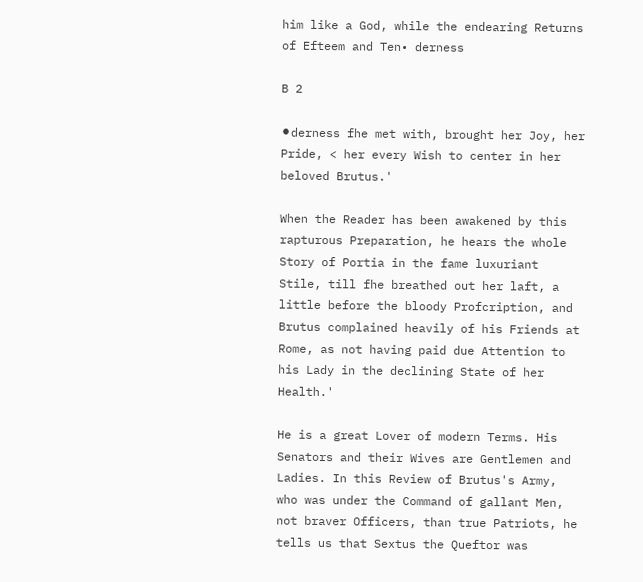him like a God, while the endearing Returns of Efteem and Ten• derness

B 2

⚫derness fhe met with, brought her Joy, her Pride, < her every Wish to center in her beloved Brutus.'

When the Reader has been awakened by this rapturous Preparation, he hears the whole Story of Portia in the fame luxuriant Stile, till fhe breathed out her laft, a little before the bloody Profcription, and Brutus complained heavily of his Friends at Rome, as not having paid due Attention to his Lady in the declining State of her Health.'

He is a great Lover of modern Terms. His Senators and their Wives are Gentlemen and Ladies. In this Review of Brutus's Army, who was under the Command of gallant Men, not braver Officers, than true Patriots, he tells us that Sextus the Queftor was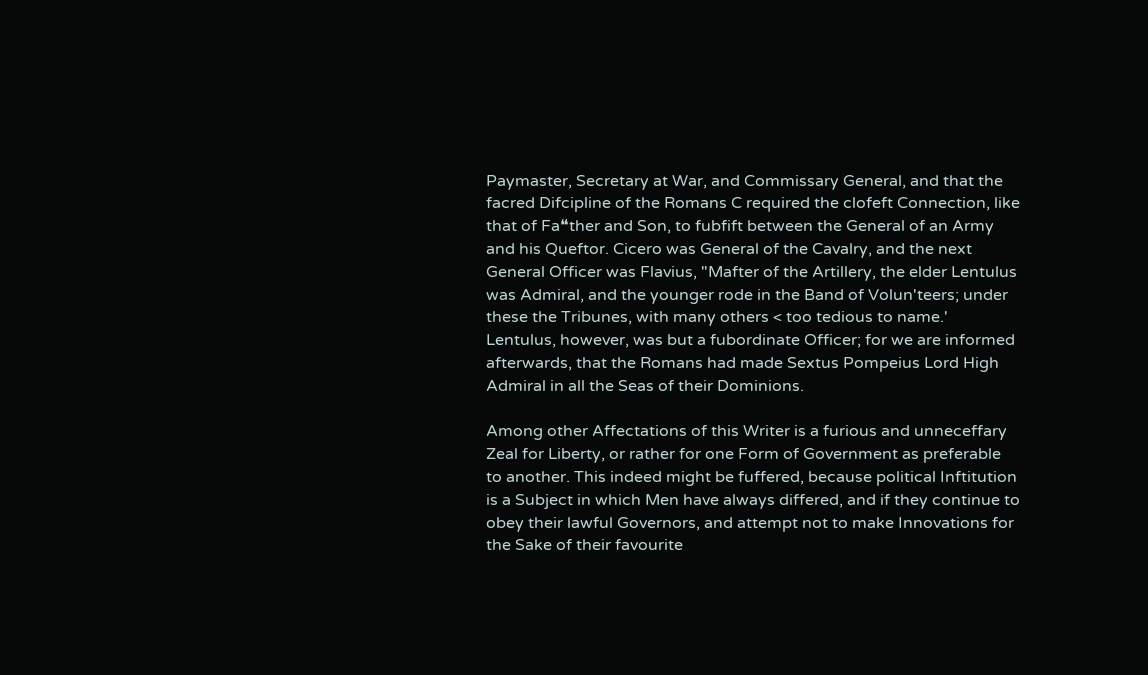Paymaster, Secretary at War, and Commissary General, and that the facred Difcipline of the Romans C required the clofeft Connection, like that of Fa❝ther and Son, to fubfift between the General of an Army and his Queftor. Cicero was General of the Cavalry, and the next General Officer was Flavius, "Mafter of the Artillery, the elder Lentulus was Admiral, and the younger rode in the Band of Volun'teers; under these the Tribunes, with many others < too tedious to name.' Lentulus, however, was but a fubordinate Officer; for we are informed afterwards, that the Romans had made Sextus Pompeius Lord High Admiral in all the Seas of their Dominions.

Among other Affectations of this Writer is a furious and unneceffary Zeal for Liberty, or rather for one Form of Government as preferable to another. This indeed might be fuffered, because political Inftitution is a Subject in which Men have always differed, and if they continue to obey their lawful Governors, and attempt not to make Innovations for the Sake of their favourite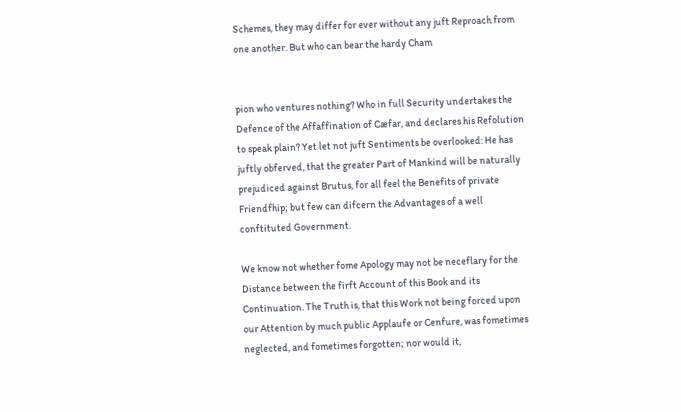Schemes, they may differ for ever without any juft Reproach from one another. But who can bear the hardy Cham


pion who ventures nothing? Who in full Security undertakes the Defence of the Affaffination of Cæfar, and declares his Refolution to speak plain? Yet let not juft Sentiments be overlooked: He has juftly obferved, that the greater Part of Mankind will be naturally prejudiced against Brutus, for all feel the Benefits of private Friendfhip; but few can difcern the Advantages of a well conftituted Government.

We know not whether fome Apology may not be neceflary for the Distance between the firft Account of this Book and its Continuation. The Truth is, that this Work not being forced upon our Attention by much public Applaufe or Cenfure, was fometimes neglected, and fometimes forgotten; nor would it,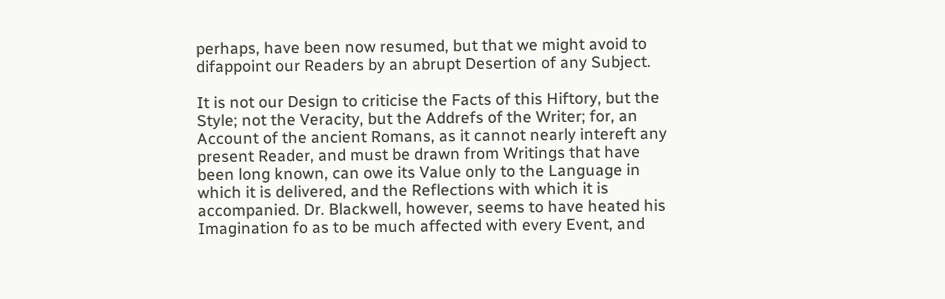perhaps, have been now resumed, but that we might avoid to difappoint our Readers by an abrupt Desertion of any Subject.

It is not our Design to criticise the Facts of this Hiftory, but the Style; not the Veracity, but the Addrefs of the Writer; for, an Account of the ancient Romans, as it cannot nearly intereft any present Reader, and must be drawn from Writings that have been long known, can owe its Value only to the Language in which it is delivered, and the Reflections with which it is accompanied. Dr. Blackwell, however, seems to have heated his Imagination fo as to be much affected with every Event, and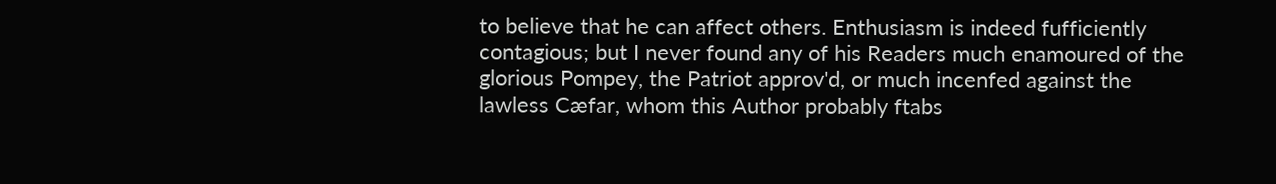to believe that he can affect others. Enthusiasm is indeed fufficiently contagious; but I never found any of his Readers much enamoured of the glorious Pompey, the Patriot approv'd, or much incenfed against the lawless Cæfar, whom this Author probably ftabs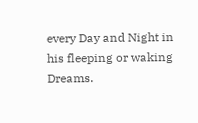every Day and Night in his fleeping or waking Dreams.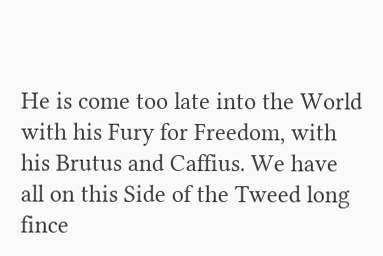He is come too late into the World with his Fury for Freedom, with his Brutus and Caffius. We have all on this Side of the Tweed long fince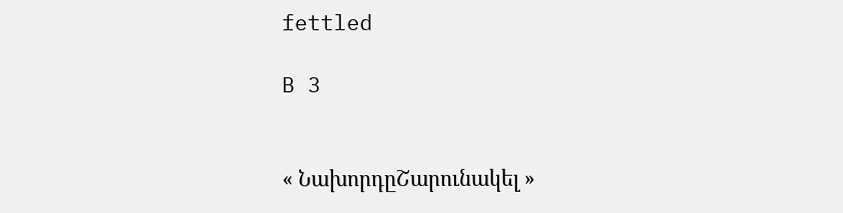fettled

B 3


« ՆախորդըՇարունակել »